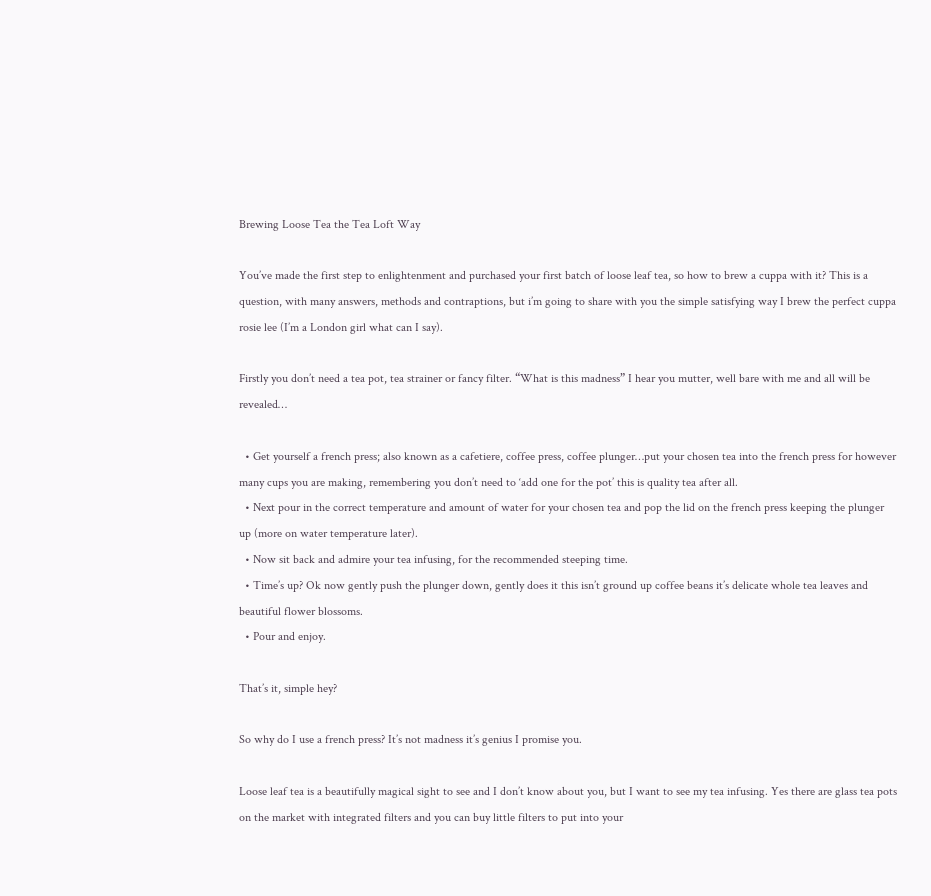Brewing Loose Tea the Tea Loft Way

You’ve made the first step to enlightenment and purchased your first batch of loose leaf tea, so how to brew a cuppa with it? This is a question, with many answers, methods and contraptions, but i’m going to share with you the simple satisfying way I brew the perfect cuppa rosie lee (I’m a London girl what can I say).

Firstly you don’t need a tea pot, tea strainer or fancy filter. “What is this madness” I hear you mutter, well bare with me and all will be revealed…

  • Get yourself a french press; also known as a cafetiere, coffee press, coffee plunger…put your chosen tea into the french press for however many cups you are making, remembering you don’t need to ‘add one for the pot’ this is quality tea after all.
  • Next pour in the correct temperature and amount of water for your chosen tea and pop the lid on the french press keeping the plunger up (more on water temperature later).
  • Now sit back and admire your tea infusing, for the recommended steeping time.
  • Time’s up? Ok now gently push the plunger down, gently does it this isn’t ground up coffee beans it’s delicate whole tea leaves and beautiful flower blossoms.
  • Pour and enjoy.

That’s it, simple hey?

So why do I use a french press? It’s not madness it’s genius I promise you.

Loose leaf tea is a beautifully magical sight to see and I don’t know about you, but I want to see my tea infusing. Yes there are glass tea pots on the market with integrated filters and you can buy little filters to put into your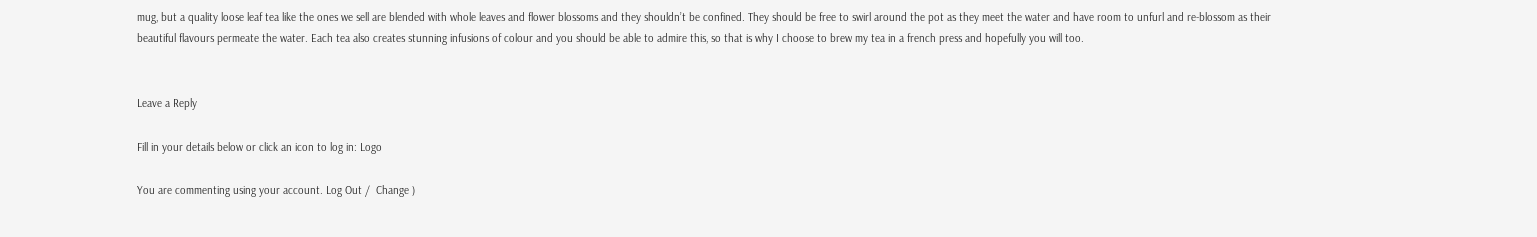mug, but a quality loose leaf tea like the ones we sell are blended with whole leaves and flower blossoms and they shouldn’t be confined. They should be free to swirl around the pot as they meet the water and have room to unfurl and re-blossom as their beautiful flavours permeate the water. Each tea also creates stunning infusions of colour and you should be able to admire this, so that is why I choose to brew my tea in a french press and hopefully you will too.


Leave a Reply

Fill in your details below or click an icon to log in: Logo

You are commenting using your account. Log Out /  Change )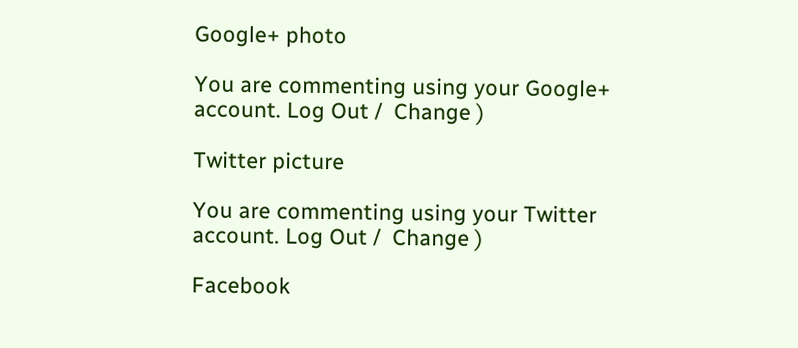Google+ photo

You are commenting using your Google+ account. Log Out /  Change )

Twitter picture

You are commenting using your Twitter account. Log Out /  Change )

Facebook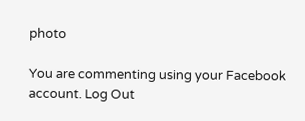photo

You are commenting using your Facebook account. Log Out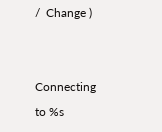/  Change )


Connecting to %s